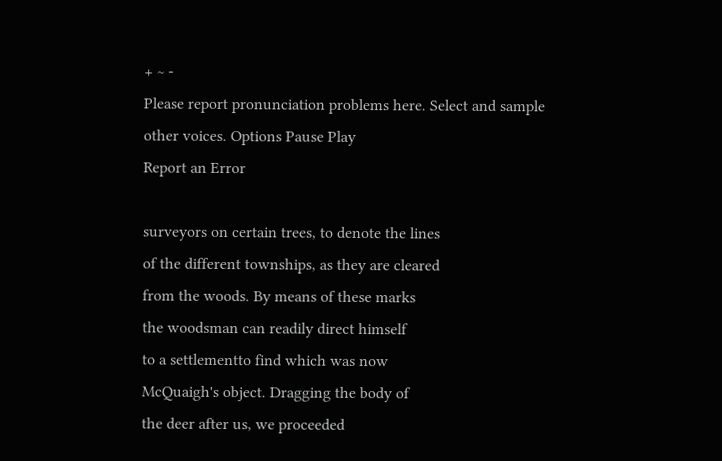+ ~ -
Please report pronunciation problems here. Select and sample other voices. Options Pause Play
Report an Error

surveyors on certain trees, to denote the lines
of the different townships, as they are cleared
from the woods. By means of these marks
the woodsman can readily direct himself
to a settlementto find which was now
McQuaigh's object. Dragging the body of
the deer after us, we proceeded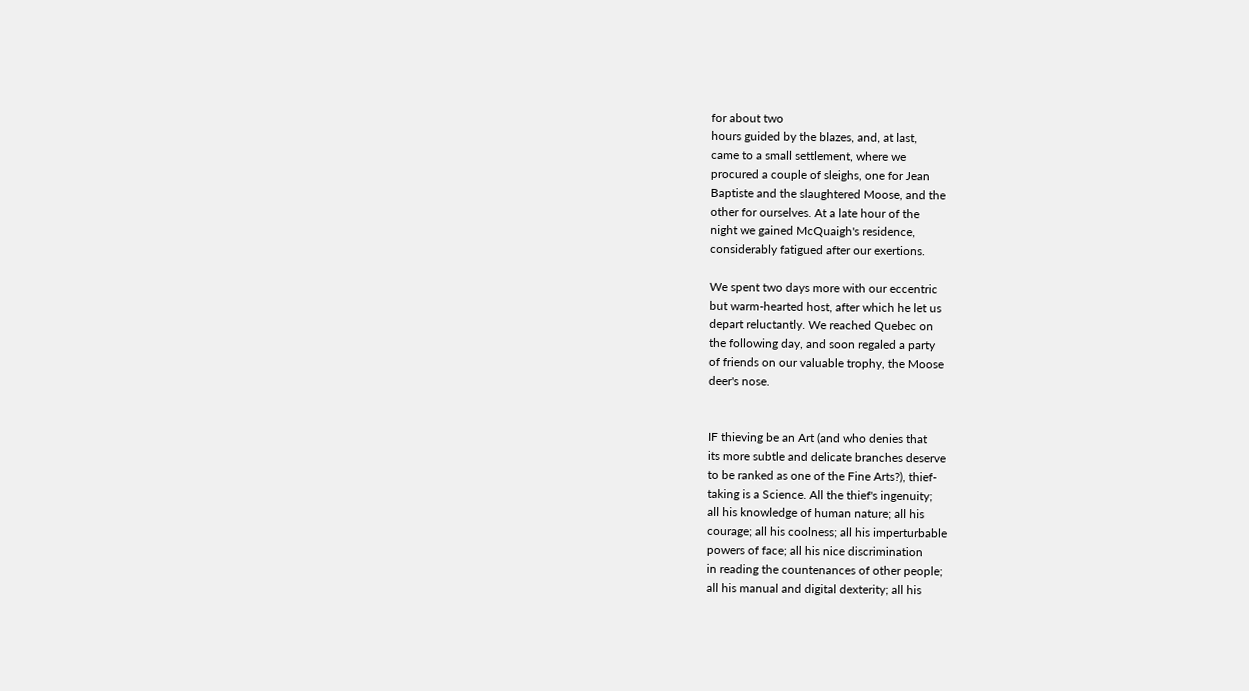for about two
hours guided by the blazes, and, at last,
came to a small settlement, where we
procured a couple of sleighs, one for Jean
Baptiste and the slaughtered Moose, and the
other for ourselves. At a late hour of the
night we gained McQuaigh's residence,
considerably fatigued after our exertions.

We spent two days more with our eccentric
but warm-hearted host, after which he let us
depart reluctantly. We reached Quebec on
the following day, and soon regaled a party
of friends on our valuable trophy, the Moose
deer's nose.


IF thieving be an Art (and who denies that
its more subtle and delicate branches deserve
to be ranked as one of the Fine Arts?), thief-
taking is a Science. All the thief's ingenuity;
all his knowledge of human nature; all his
courage; all his coolness; all his imperturbable
powers of face; all his nice discrimination
in reading the countenances of other people;
all his manual and digital dexterity; all his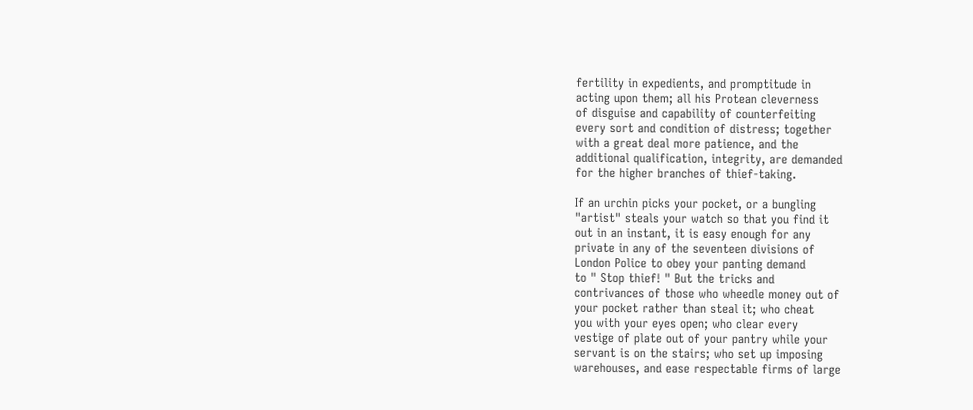fertility in expedients, and promptitude in
acting upon them; all his Protean cleverness
of disguise and capability of counterfeiting
every sort and condition of distress; together
with a great deal more patience, and the
additional qualification, integrity, are demanded
for the higher branches of thief-taking.

If an urchin picks your pocket, or a bungling
"artist" steals your watch so that you find it
out in an instant, it is easy enough for any
private in any of the seventeen divisions of
London Police to obey your panting demand
to " Stop thief! " But the tricks and
contrivances of those who wheedle money out of
your pocket rather than steal it; who cheat
you with your eyes open; who clear every
vestige of plate out of your pantry while your
servant is on the stairs; who set up imposing
warehouses, and ease respectable firms of large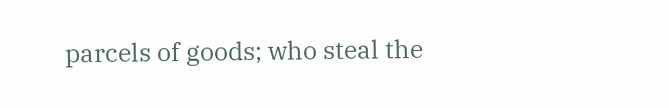parcels of goods; who steal the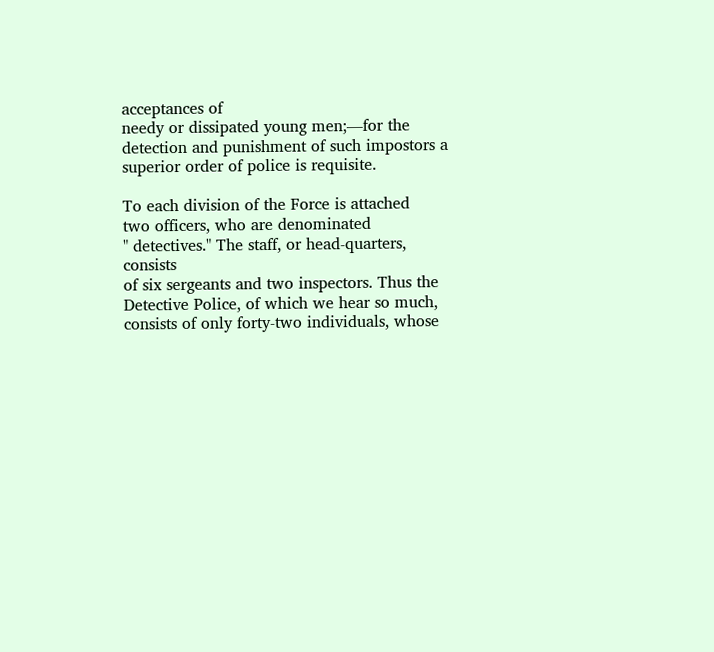acceptances of
needy or dissipated young men;—for the
detection and punishment of such impostors a
superior order of police is requisite.

To each division of the Force is attached
two officers, who are denominated
" detectives." The staff, or head-quarters, consists
of six sergeants and two inspectors. Thus the
Detective Police, of which we hear so much,
consists of only forty-two individuals, whose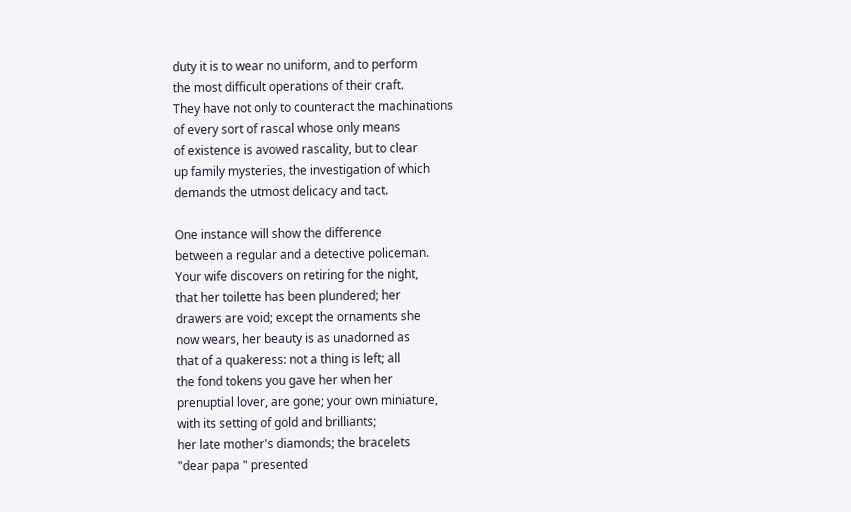duty it is to wear no uniform, and to perform
the most difficult operations of their craft.
They have not only to counteract the machinations
of every sort of rascal whose only means
of existence is avowed rascality, but to clear
up family mysteries, the investigation of which
demands the utmost delicacy and tact.

One instance will show the difference
between a regular and a detective policeman.
Your wife discovers on retiring for the night,
that her toilette has been plundered; her
drawers are void; except the ornaments she
now wears, her beauty is as unadorned as
that of a quakeress: not a thing is left; all
the fond tokens you gave her when her
prenuptial lover, are gone; your own miniature,
with its setting of gold and brilliants;
her late mother's diamonds; the bracelets
"dear papa " presented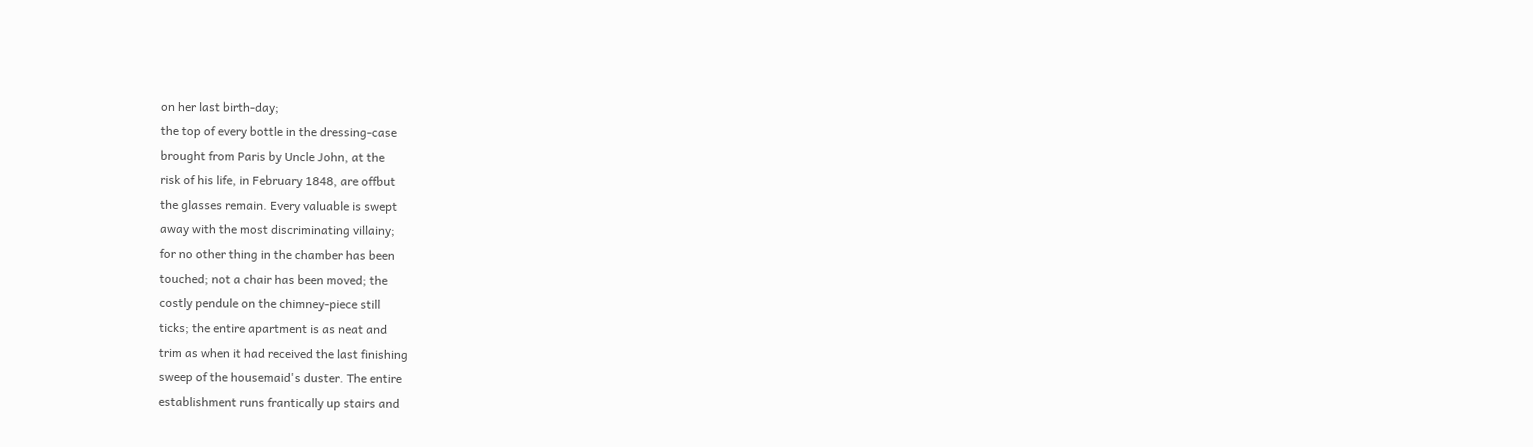on her last birth-day;
the top of every bottle in the dressing-case
brought from Paris by Uncle John, at the
risk of his life, in February 1848, are offbut
the glasses remain. Every valuable is swept
away with the most discriminating villainy;
for no other thing in the chamber has been
touched; not a chair has been moved; the
costly pendule on the chimney-piece still
ticks; the entire apartment is as neat and
trim as when it had received the last finishing
sweep of the housemaid's duster. The entire
establishment runs frantically up stairs and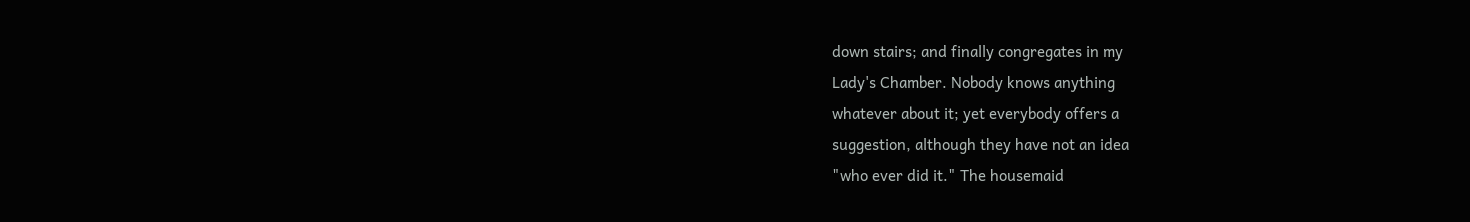down stairs; and finally congregates in my
Lady's Chamber. Nobody knows anything
whatever about it; yet everybody offers a
suggestion, although they have not an idea
"who ever did it." The housemaid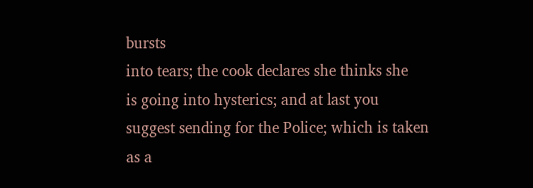bursts
into tears; the cook declares she thinks she
is going into hysterics; and at last you
suggest sending for the Police; which is taken
as a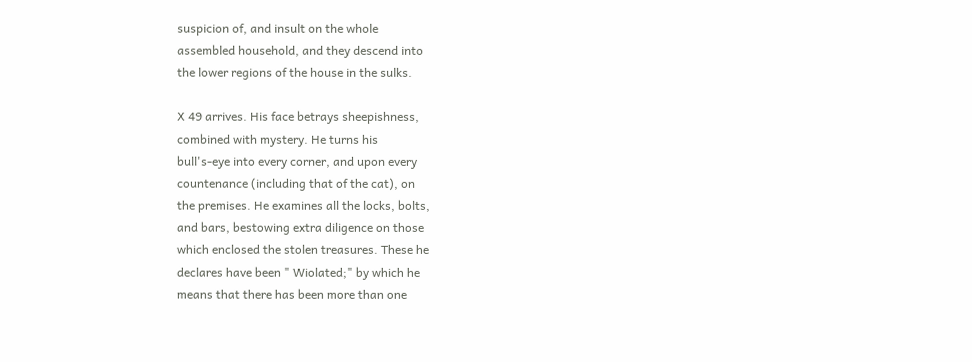suspicion of, and insult on the whole
assembled household, and they descend into
the lower regions of the house in the sulks.

X 49 arrives. His face betrays sheepishness,
combined with mystery. He turns his
bull's-eye into every corner, and upon every
countenance (including that of the cat), on
the premises. He examines all the locks, bolts,
and bars, bestowing extra diligence on those
which enclosed the stolen treasures. These he
declares have been " Wiolated;" by which he
means that there has been more than one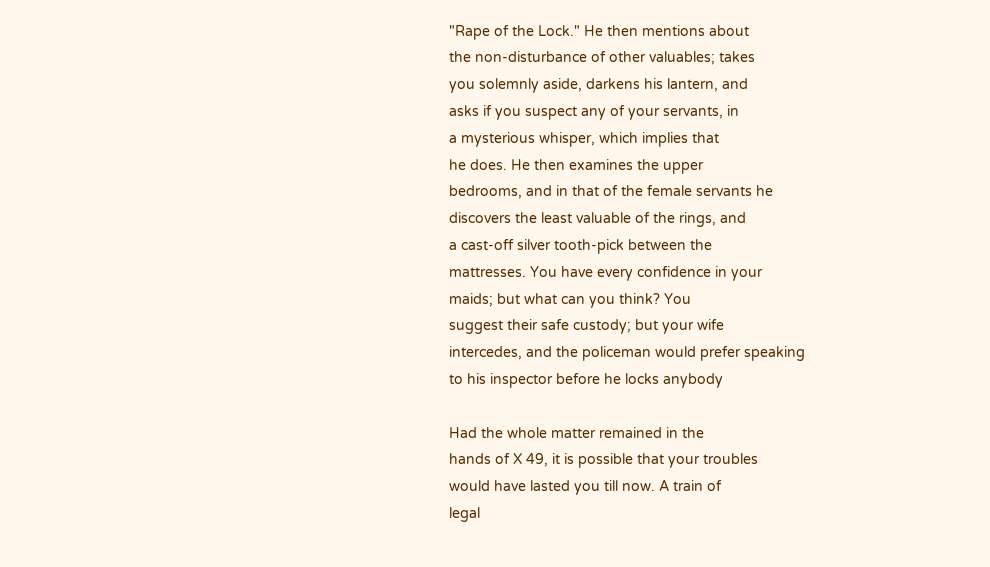"Rape of the Lock." He then mentions about
the non-disturbance of other valuables; takes
you solemnly aside, darkens his lantern, and
asks if you suspect any of your servants, in
a mysterious whisper, which implies that
he does. He then examines the upper
bedrooms, and in that of the female servants he
discovers the least valuable of the rings, and
a cast-off silver tooth-pick between the
mattresses. You have every confidence in your
maids; but what can you think? You
suggest their safe custody; but your wife
intercedes, and the policeman would prefer speaking
to his inspector before he locks anybody

Had the whole matter remained in the
hands of X 49, it is possible that your troubles
would have lasted you till now. A train of
legal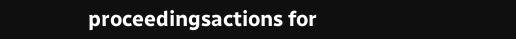proceedingsactions for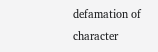defamation of
character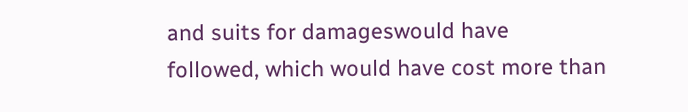and suits for damageswould have
followed, which would have cost more than